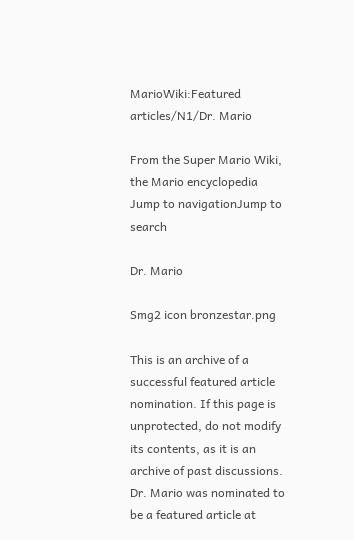MarioWiki:Featured articles/N1/Dr. Mario

From the Super Mario Wiki, the Mario encyclopedia
Jump to navigationJump to search

Dr. Mario

Smg2 icon bronzestar.png

This is an archive of a successful featured article nomination. If this page is unprotected, do not modify its contents, as it is an archive of past discussions.
Dr. Mario was nominated to be a featured article at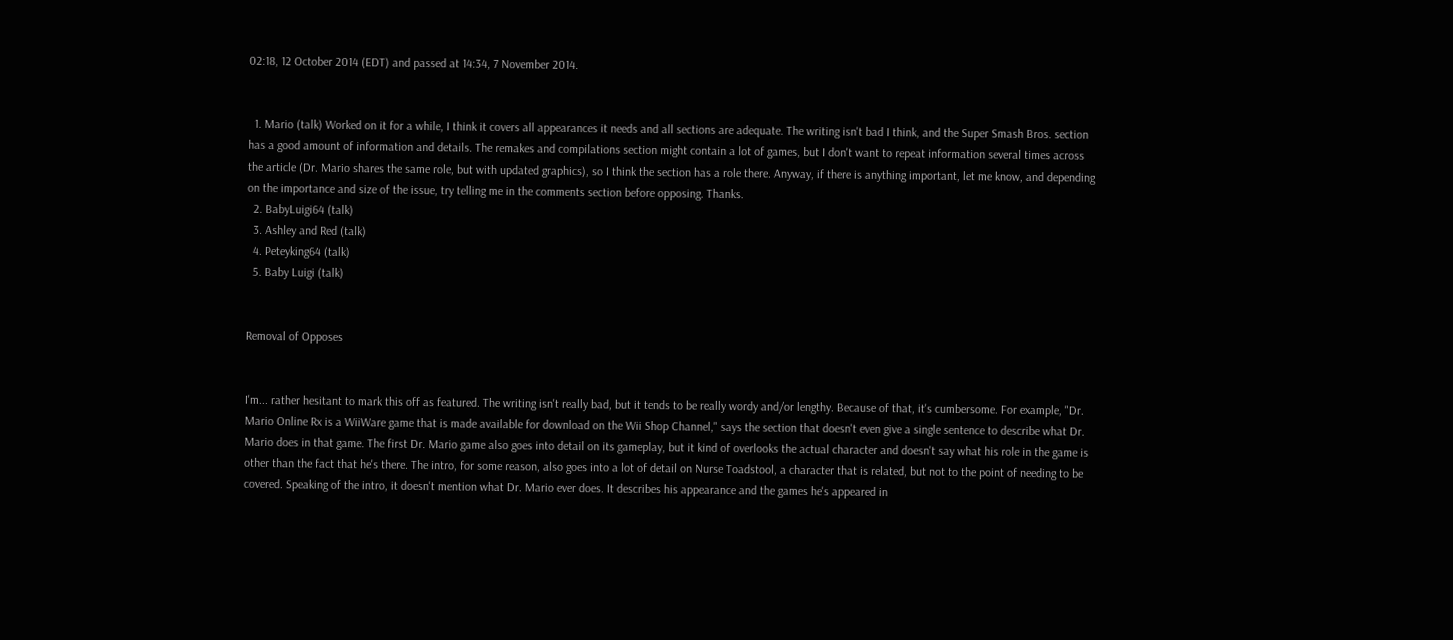02:18, 12 October 2014 (EDT) and passed at 14:34, 7 November 2014.


  1. Mario (talk) Worked on it for a while, I think it covers all appearances it needs and all sections are adequate. The writing isn't bad I think, and the Super Smash Bros. section has a good amount of information and details. The remakes and compilations section might contain a lot of games, but I don't want to repeat information several times across the article (Dr. Mario shares the same role, but with updated graphics), so I think the section has a role there. Anyway, if there is anything important, let me know, and depending on the importance and size of the issue, try telling me in the comments section before opposing. Thanks.
  2. BabyLuigi64 (talk)
  3. Ashley and Red (talk)
  4. Peteyking64 (talk)
  5. Baby Luigi (talk)


Removal of Opposes


I'm... rather hesitant to mark this off as featured. The writing isn't really bad, but it tends to be really wordy and/or lengthy. Because of that, it's cumbersome. For example, "Dr. Mario Online Rx is a WiiWare game that is made available for download on the Wii Shop Channel," says the section that doesn't even give a single sentence to describe what Dr. Mario does in that game. The first Dr. Mario game also goes into detail on its gameplay, but it kind of overlooks the actual character and doesn't say what his role in the game is other than the fact that he's there. The intro, for some reason, also goes into a lot of detail on Nurse Toadstool, a character that is related, but not to the point of needing to be covered. Speaking of the intro, it doesn't mention what Dr. Mario ever does. It describes his appearance and the games he's appeared in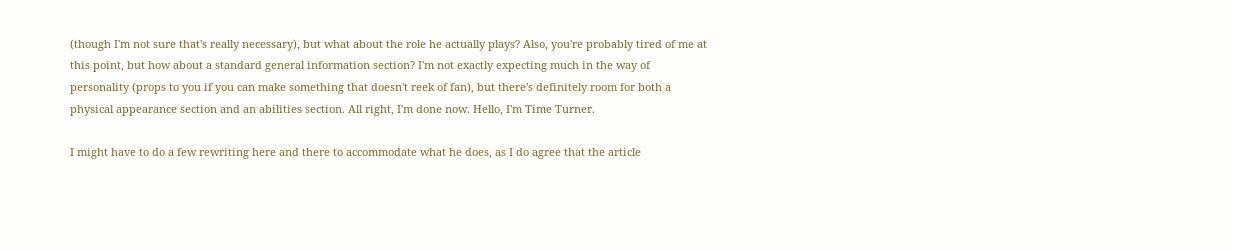(though I'm not sure that's really necessary), but what about the role he actually plays? Also, you're probably tired of me at this point, but how about a standard general information section? I'm not exactly expecting much in the way of personality (props to you if you can make something that doesn't reek of fan), but there's definitely room for both a physical appearance section and an abilities section. All right, I'm done now. Hello, I'm Time Turner.

I might have to do a few rewriting here and there to accommodate what he does, as I do agree that the article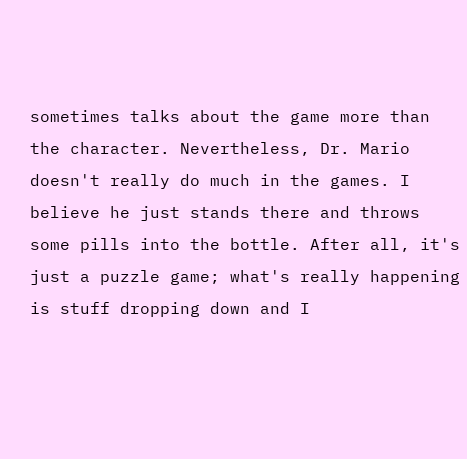sometimes talks about the game more than the character. Nevertheless, Dr. Mario doesn't really do much in the games. I believe he just stands there and throws some pills into the bottle. After all, it's just a puzzle game; what's really happening is stuff dropping down and I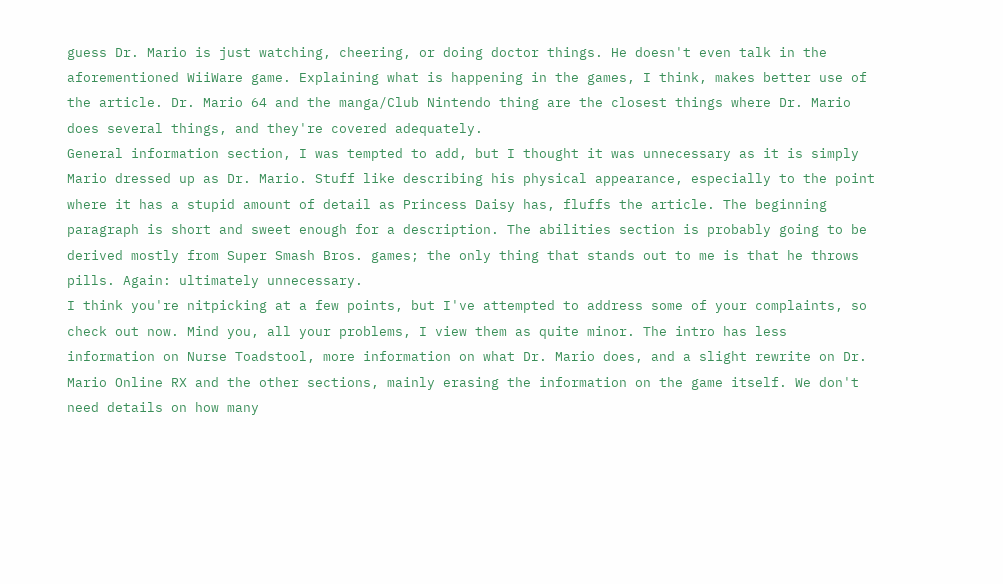guess Dr. Mario is just watching, cheering, or doing doctor things. He doesn't even talk in the aforementioned WiiWare game. Explaining what is happening in the games, I think, makes better use of the article. Dr. Mario 64 and the manga/Club Nintendo thing are the closest things where Dr. Mario does several things, and they're covered adequately.
General information section, I was tempted to add, but I thought it was unnecessary as it is simply Mario dressed up as Dr. Mario. Stuff like describing his physical appearance, especially to the point where it has a stupid amount of detail as Princess Daisy has, fluffs the article. The beginning paragraph is short and sweet enough for a description. The abilities section is probably going to be derived mostly from Super Smash Bros. games; the only thing that stands out to me is that he throws pills. Again: ultimately unnecessary.
I think you're nitpicking at a few points, but I've attempted to address some of your complaints, so check out now. Mind you, all your problems, I view them as quite minor. The intro has less information on Nurse Toadstool, more information on what Dr. Mario does, and a slight rewrite on Dr. Mario Online RX and the other sections, mainly erasing the information on the game itself. We don't need details on how many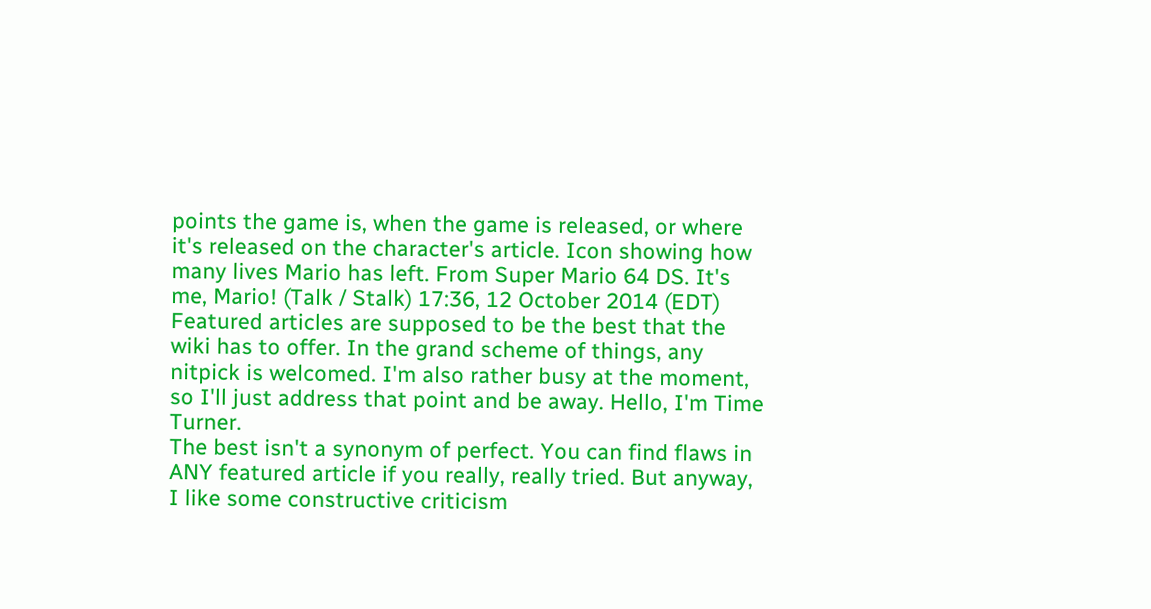points the game is, when the game is released, or where it's released on the character's article. Icon showing how many lives Mario has left. From Super Mario 64 DS. It's me, Mario! (Talk / Stalk) 17:36, 12 October 2014 (EDT)
Featured articles are supposed to be the best that the wiki has to offer. In the grand scheme of things, any nitpick is welcomed. I'm also rather busy at the moment, so I'll just address that point and be away. Hello, I'm Time Turner.
The best isn't a synonym of perfect. You can find flaws in ANY featured article if you really, really tried. But anyway, I like some constructive criticism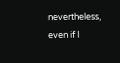nevertheless, even if I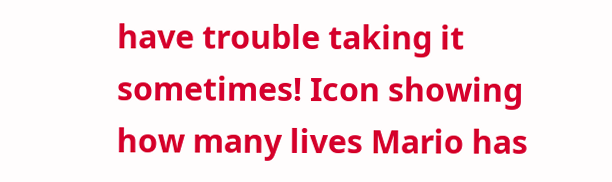have trouble taking it sometimes! Icon showing how many lives Mario has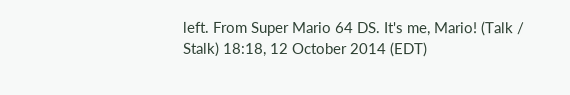left. From Super Mario 64 DS. It's me, Mario! (Talk / Stalk) 18:18, 12 October 2014 (EDT)